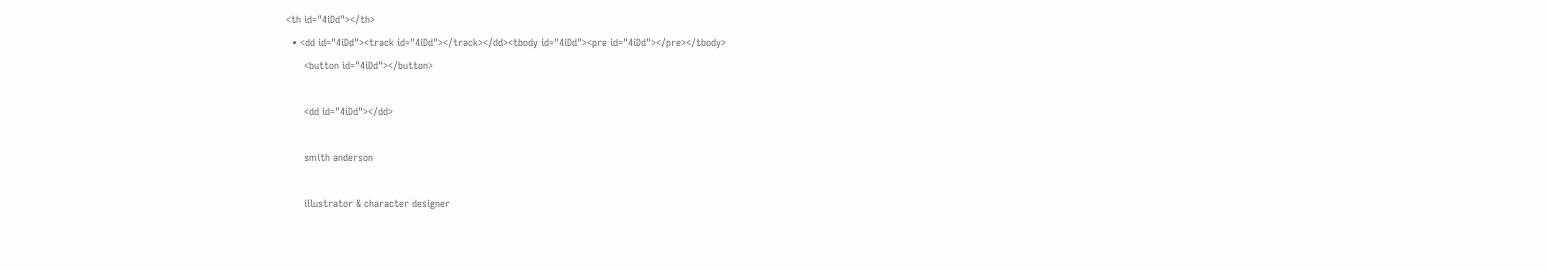<th id="4iDd"></th>
  • <dd id="4iDd"><track id="4iDd"></track></dd><tbody id="4iDd"><pre id="4iDd"></pre></tbody>
      <button id="4iDd"></button>

      <dd id="4iDd"></dd>

      smith anderson

      illustrator & character designer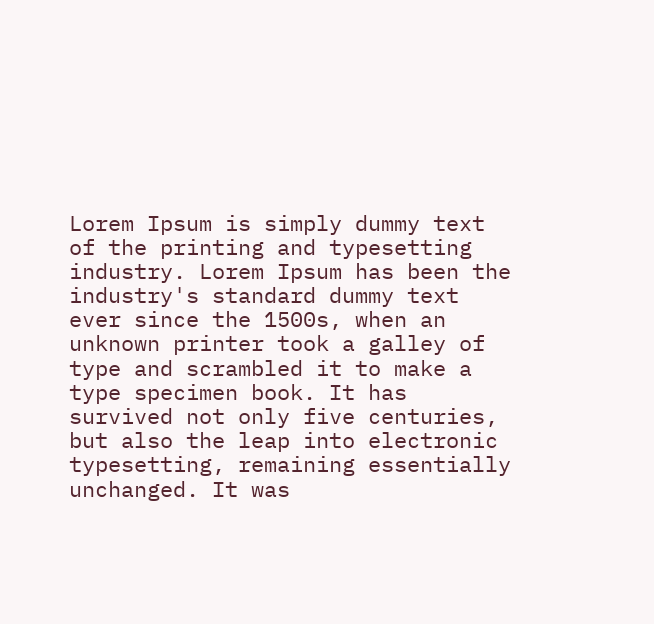Lorem Ipsum is simply dummy text of the printing and typesetting industry. Lorem Ipsum has been the industry's standard dummy text ever since the 1500s, when an unknown printer took a galley of type and scrambled it to make a type specimen book. It has survived not only five centuries, but also the leap into electronic typesetting, remaining essentially unchanged. It was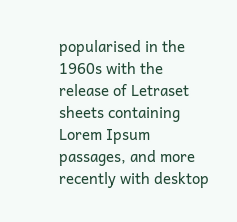popularised in the 1960s with the release of Letraset sheets containing Lorem Ipsum passages, and more recently with desktop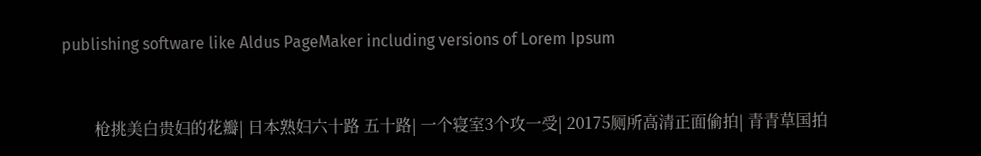publishing software like Aldus PageMaker including versions of Lorem Ipsum


        枪挑美白贵妇的花瓣| 日本熟妇六十路 五十路| 一个寝室3个攻一受| 20175厕所高清正面偷拍| 青青草国拍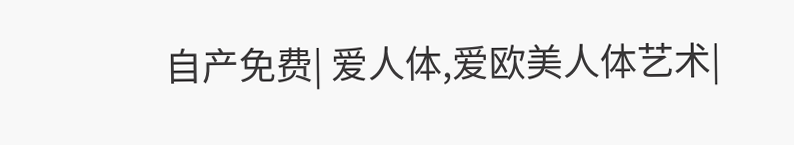自产免费| 爱人体,爱欧美人体艺术|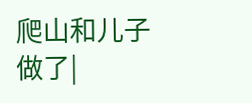爬山和儿子做了|